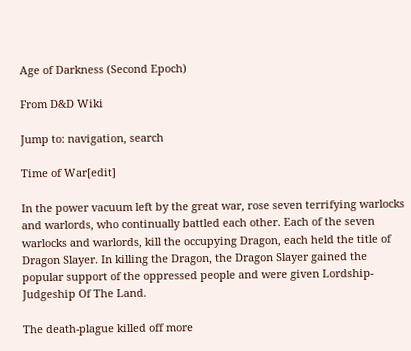Age of Darkness (Second Epoch)

From D&D Wiki

Jump to: navigation, search

Time of War[edit]

In the power vacuum left by the great war, rose seven terrifying warlocks and warlords, who continually battled each other. Each of the seven warlocks and warlords, kill the occupying Dragon, each held the title of Dragon Slayer. In killing the Dragon, the Dragon Slayer gained the popular support of the oppressed people and were given Lordship-Judgeship Of The Land.

The death-plague killed off more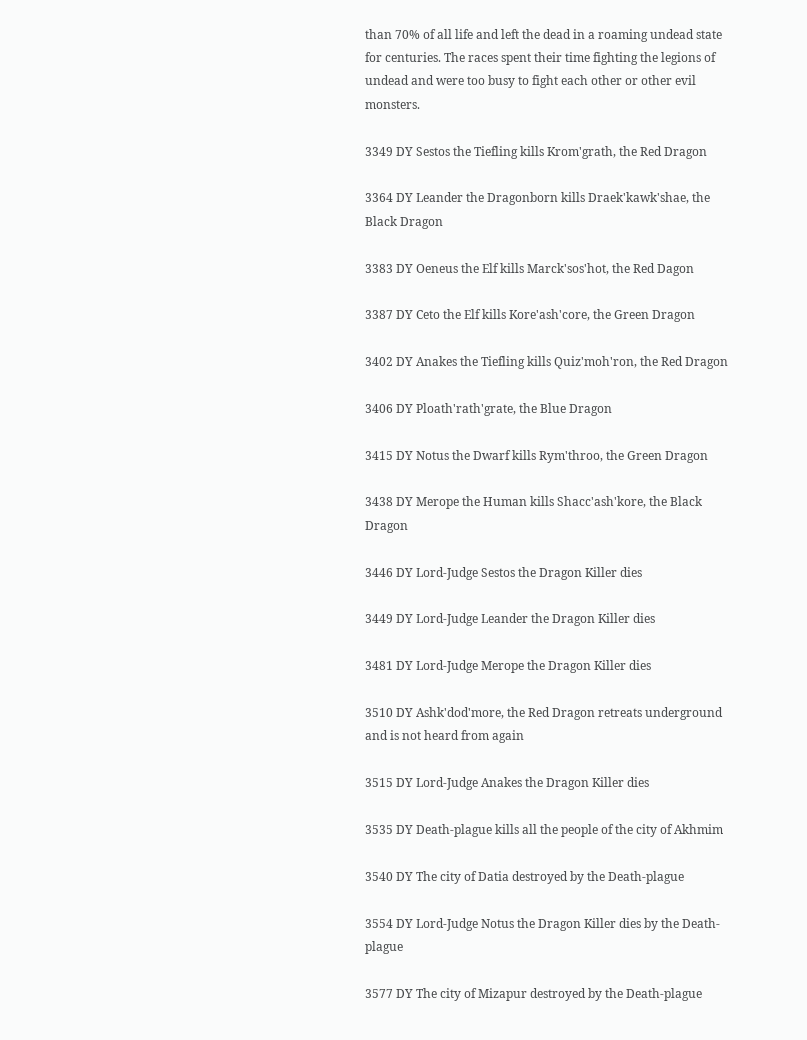than 70% of all life and left the dead in a roaming undead state for centuries. The races spent their time fighting the legions of undead and were too busy to fight each other or other evil monsters.

3349 DY Sestos the Tiefling kills Krom'grath, the Red Dragon

3364 DY Leander the Dragonborn kills Draek'kawk'shae, the Black Dragon

3383 DY Oeneus the Elf kills Marck'sos'hot, the Red Dagon

3387 DY Ceto the Elf kills Kore'ash'core, the Green Dragon

3402 DY Anakes the Tiefling kills Quiz'moh'ron, the Red Dragon

3406 DY Ploath'rath'grate, the Blue Dragon

3415 DY Notus the Dwarf kills Rym'throo, the Green Dragon

3438 DY Merope the Human kills Shacc'ash'kore, the Black Dragon

3446 DY Lord-Judge Sestos the Dragon Killer dies

3449 DY Lord-Judge Leander the Dragon Killer dies

3481 DY Lord-Judge Merope the Dragon Killer dies

3510 DY Ashk'dod'more, the Red Dragon retreats underground and is not heard from again

3515 DY Lord-Judge Anakes the Dragon Killer dies

3535 DY Death-plague kills all the people of the city of Akhmim

3540 DY The city of Datia destroyed by the Death-plague

3554 DY Lord-Judge Notus the Dragon Killer dies by the Death-plague

3577 DY The city of Mizapur destroyed by the Death-plague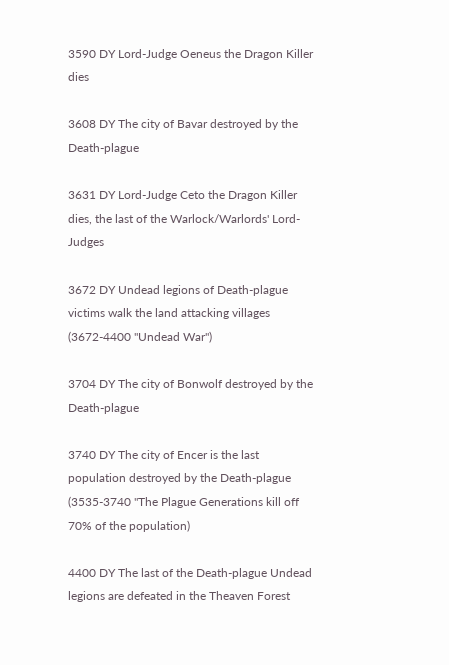3590 DY Lord-Judge Oeneus the Dragon Killer dies

3608 DY The city of Bavar destroyed by the Death-plague

3631 DY Lord-Judge Ceto the Dragon Killer dies, the last of the Warlock/Warlords' Lord-Judges

3672 DY Undead legions of Death-plague victims walk the land attacking villages (3672-4400 "Undead War")

3704 DY The city of Bonwolf destroyed by the Death-plague

3740 DY The city of Encer is the last population destroyed by the Death-plague (3535-3740 "The Plague Generations kill off 70% of the population)

4400 DY The last of the Death-plague Undead legions are defeated in the Theaven Forest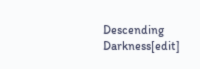Descending Darkness[edit]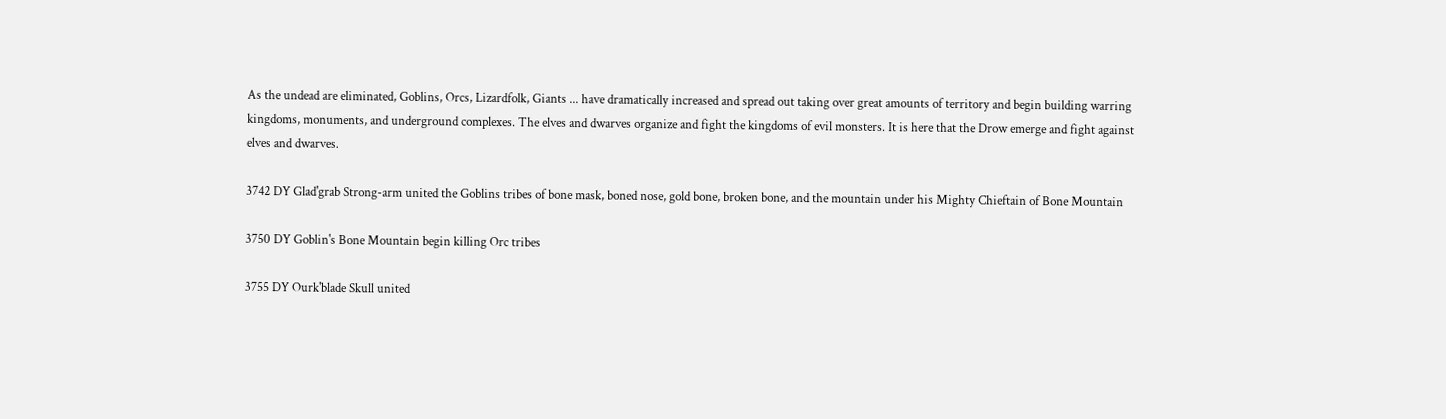As the undead are eliminated, Goblins, Orcs, Lizardfolk, Giants ... have dramatically increased and spread out taking over great amounts of territory and begin building warring kingdoms, monuments, and underground complexes. The elves and dwarves organize and fight the kingdoms of evil monsters. It is here that the Drow emerge and fight against elves and dwarves.

3742 DY Glad'grab Strong-arm united the Goblins tribes of bone mask, boned nose, gold bone, broken bone, and the mountain under his Mighty Chieftain of Bone Mountain

3750 DY Goblin's Bone Mountain begin killing Orc tribes

3755 DY Ourk'blade Skull united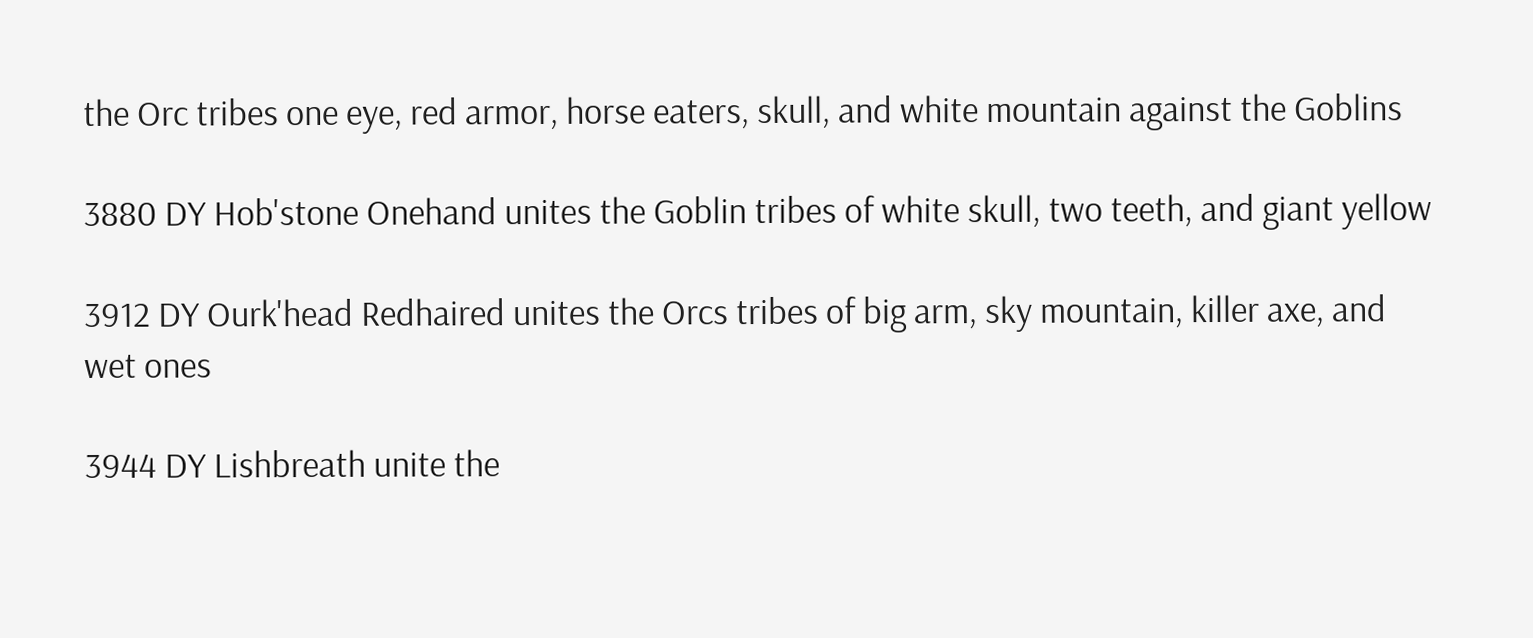the Orc tribes one eye, red armor, horse eaters, skull, and white mountain against the Goblins

3880 DY Hob'stone Onehand unites the Goblin tribes of white skull, two teeth, and giant yellow

3912 DY Ourk'head Redhaired unites the Orcs tribes of big arm, sky mountain, killer axe, and wet ones

3944 DY Lishbreath unite the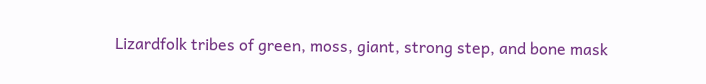Lizardfolk tribes of green, moss, giant, strong step, and bone mask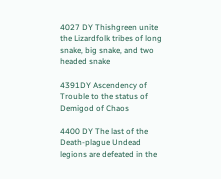4027 DY Thishgreen unite the Lizardfolk tribes of long snake, big snake, and two headed snake

4391DY Ascendency of Trouble to the status of Demigod of Chaos

4400 DY The last of the Death-plague Undead legions are defeated in the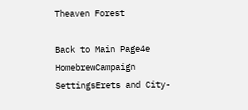Theaven Forest

Back to Main Page4e HomebrewCampaign SettingsErets and City-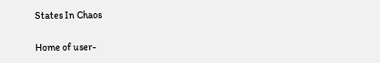States In Chaos

Home of user-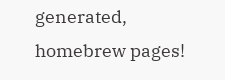generated,
homebrew pages!